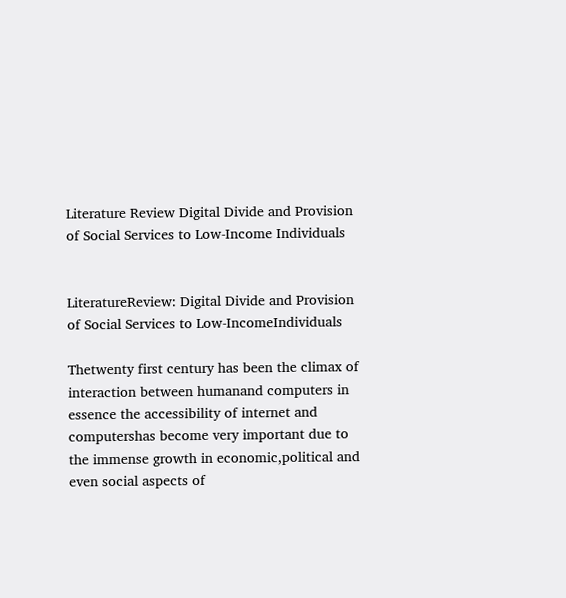Literature Review Digital Divide and Provision of Social Services to Low-Income Individuals


LiteratureReview: Digital Divide and Provision of Social Services to Low-IncomeIndividuals

Thetwenty first century has been the climax of interaction between humanand computers in essence the accessibility of internet and computershas become very important due to the immense growth in economic,political and even social aspects of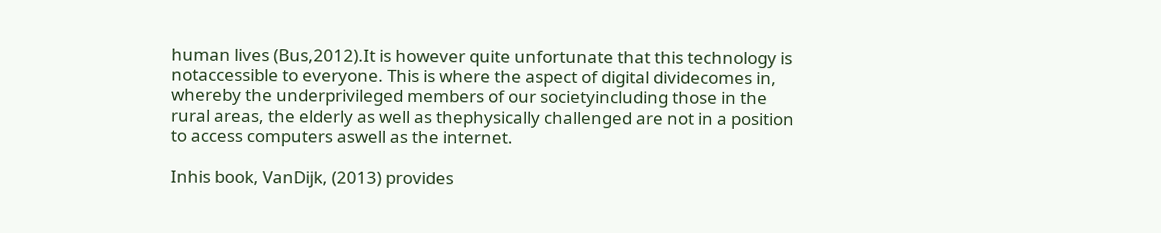human lives (Bus,2012).It is however quite unfortunate that this technology is notaccessible to everyone. This is where the aspect of digital dividecomes in, whereby the underprivileged members of our societyincluding those in the rural areas, the elderly as well as thephysically challenged are not in a position to access computers aswell as the internet.

Inhis book, VanDijk, (2013) provides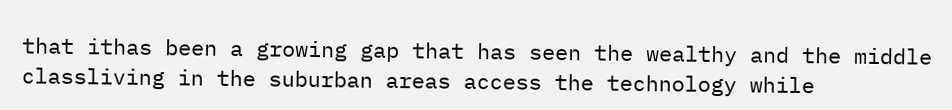that ithas been a growing gap that has seen the wealthy and the middle classliving in the suburban areas access the technology while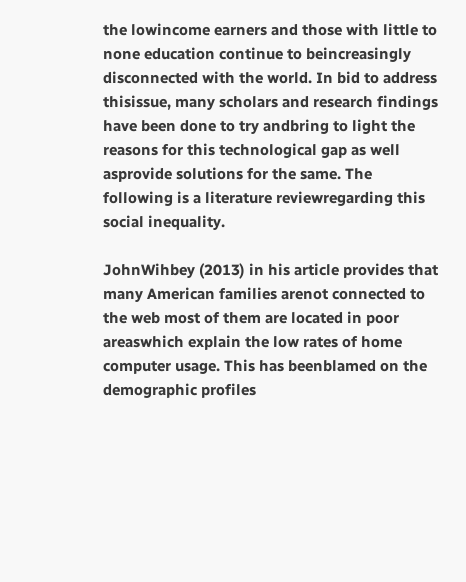the lowincome earners and those with little to none education continue to beincreasingly disconnected with the world. In bid to address thisissue, many scholars and research findings have been done to try andbring to light the reasons for this technological gap as well asprovide solutions for the same. The following is a literature reviewregarding this social inequality.

JohnWihbey (2013) in his article provides that many American families arenot connected to the web most of them are located in poor areaswhich explain the low rates of home computer usage. This has beenblamed on the demographic profiles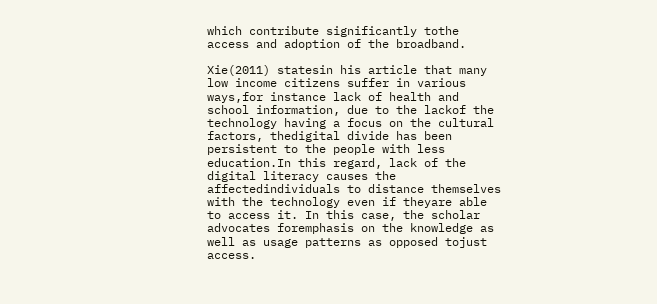which contribute significantly tothe access and adoption of the broadband.

Xie(2011) statesin his article that many low income citizens suffer in various ways,for instance lack of health and school information, due to the lackof the technology having a focus on the cultural factors, thedigital divide has been persistent to the people with less education.In this regard, lack of the digital literacy causes the affectedindividuals to distance themselves with the technology even if theyare able to access it. In this case, the scholar advocates foremphasis on the knowledge as well as usage patterns as opposed tojust access.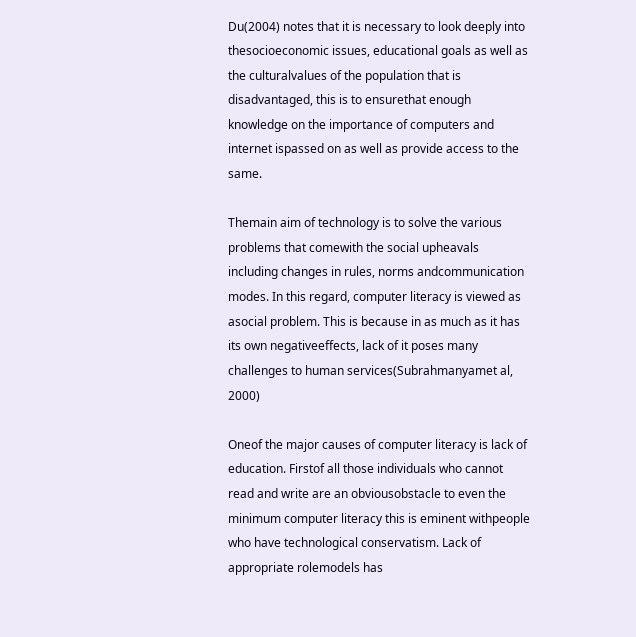Du(2004) notes that it is necessary to look deeply into thesocioeconomic issues, educational goals as well as the culturalvalues of the population that is disadvantaged, this is to ensurethat enough knowledge on the importance of computers and internet ispassed on as well as provide access to the same.

Themain aim of technology is to solve the various problems that comewith the social upheavals including changes in rules, norms andcommunication modes. In this regard, computer literacy is viewed as asocial problem. This is because in as much as it has its own negativeeffects, lack of it poses many challenges to human services(Subrahmanyamet al, 2000)

Oneof the major causes of computer literacy is lack of education. Firstof all those individuals who cannot read and write are an obviousobstacle to even the minimum computer literacy this is eminent withpeople who have technological conservatism. Lack of appropriate rolemodels has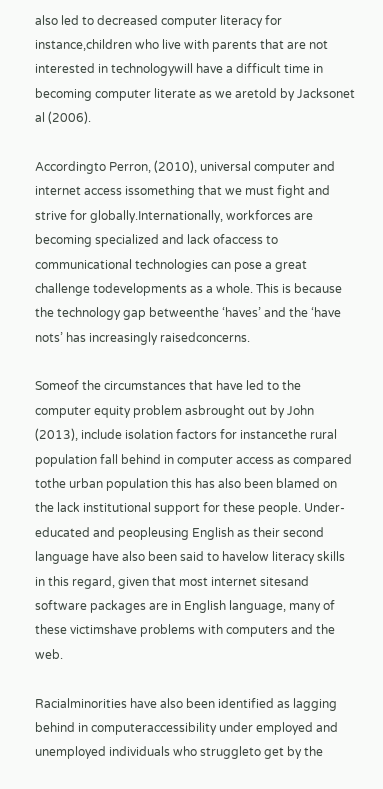also led to decreased computer literacy for instance,children who live with parents that are not interested in technologywill have a difficult time in becoming computer literate as we aretold by Jacksonet al (2006).

Accordingto Perron, (2010), universal computer and internet access issomething that we must fight and strive for globally.Internationally, workforces are becoming specialized and lack ofaccess to communicational technologies can pose a great challenge todevelopments as a whole. This is because the technology gap betweenthe ‘haves’ and the ‘have nots’ has increasingly raisedconcerns.

Someof the circumstances that have led to the computer equity problem asbrought out by John (2013), include isolation factors for instancethe rural population fall behind in computer access as compared tothe urban population this has also been blamed on the lack institutional support for these people. Under-educated and peopleusing English as their second language have also been said to havelow literacy skills in this regard, given that most internet sitesand software packages are in English language, many of these victimshave problems with computers and the web.

Racialminorities have also been identified as lagging behind in computeraccessibility under employed and unemployed individuals who struggleto get by the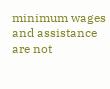minimum wages and assistance are not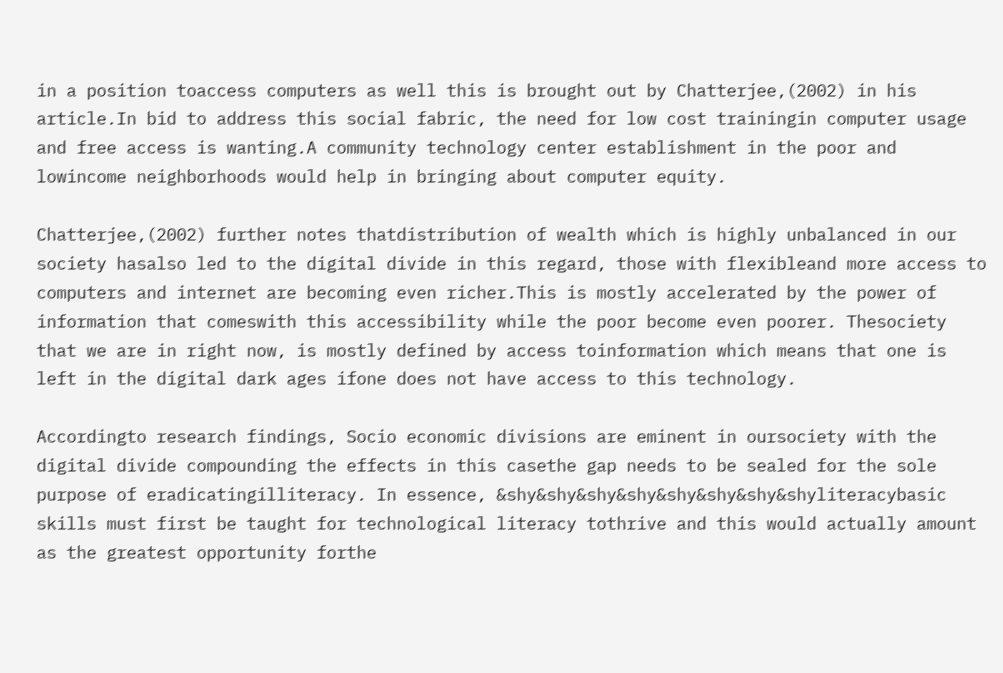in a position toaccess computers as well this is brought out by Chatterjee,(2002) in his article.In bid to address this social fabric, the need for low cost trainingin computer usage and free access is wanting.A community technology center establishment in the poor and lowincome neighborhoods would help in bringing about computer equity.

Chatterjee,(2002) further notes thatdistribution of wealth which is highly unbalanced in our society hasalso led to the digital divide in this regard, those with flexibleand more access to computers and internet are becoming even richer.This is mostly accelerated by the power of information that comeswith this accessibility while the poor become even poorer. Thesociety that we are in right now, is mostly defined by access toinformation which means that one is left in the digital dark ages ifone does not have access to this technology.

Accordingto research findings, Socio economic divisions are eminent in oursociety with the digital divide compounding the effects in this casethe gap needs to be sealed for the sole purpose of eradicatingilliteracy. In essence, &shy&shy&shy&shy&shy&shy&shy&shyliteracybasic skills must first be taught for technological literacy tothrive and this would actually amount as the greatest opportunity forthe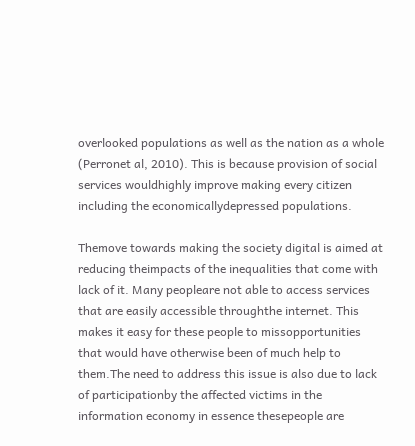overlooked populations as well as the nation as a whole (Perronet al, 2010). This is because provision of social services wouldhighly improve making every citizen including the economicallydepressed populations.

Themove towards making the society digital is aimed at reducing theimpacts of the inequalities that come with lack of it. Many peopleare not able to access services that are easily accessible throughthe internet. This makes it easy for these people to missopportunities that would have otherwise been of much help to them.The need to address this issue is also due to lack of participationby the affected victims in the information economy in essence thesepeople are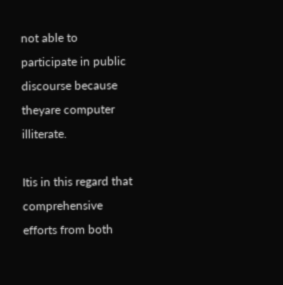not able to participate in public discourse because theyare computer illiterate.

Itis in this regard that comprehensive efforts from both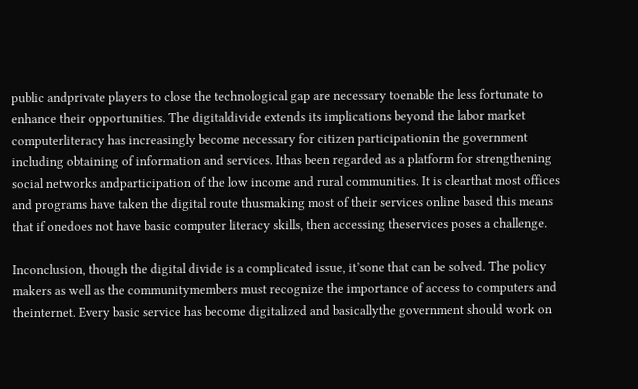public andprivate players to close the technological gap are necessary toenable the less fortunate to enhance their opportunities. The digitaldivide extends its implications beyond the labor market computerliteracy has increasingly become necessary for citizen participationin the government including obtaining of information and services. Ithas been regarded as a platform for strengthening social networks andparticipation of the low income and rural communities. It is clearthat most offices and programs have taken the digital route thusmaking most of their services online based this means that if onedoes not have basic computer literacy skills, then accessing theservices poses a challenge.

Inconclusion, though the digital divide is a complicated issue, it’sone that can be solved. The policy makers as well as the communitymembers must recognize the importance of access to computers and theinternet. Every basic service has become digitalized and basicallythe government should work on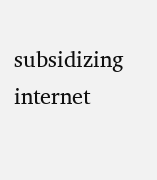subsidizing internet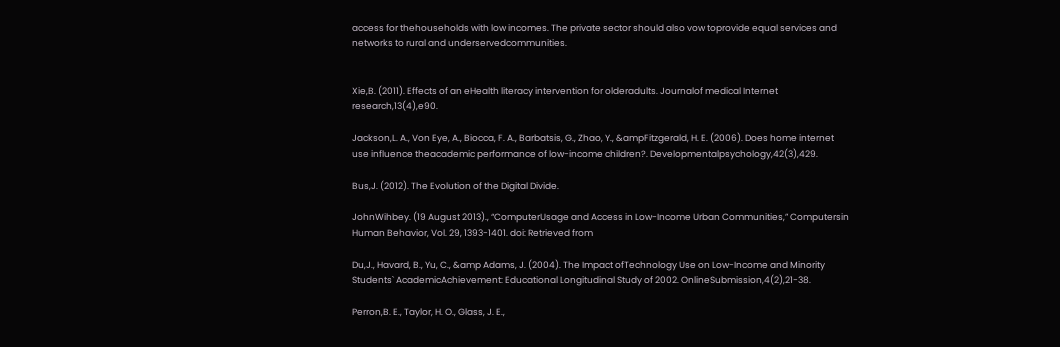access for thehouseholds with low incomes. The private sector should also vow toprovide equal services and networks to rural and underservedcommunities.


Xie,B. (2011). Effects of an eHealth literacy intervention for olderadults. Journalof medical Internet research,13(4),e90.

Jackson,L. A., Von Eye, A., Biocca, F. A., Barbatsis, G., Zhao, Y., &ampFitzgerald, H. E. (2006). Does home internet use influence theacademic performance of low-income children?. Developmentalpsychology,42(3),429.

Bus,J. (2012). The Evolution of the Digital Divide.

JohnWihbey. (19 August 2013)., “ComputerUsage and Access in Low-Income Urban Communities,” Computersin Human Behavior, Vol. 29, 1393-1401. doi: Retrieved from

Du,J., Havard, B., Yu, C., &amp Adams, J. (2004). The Impact ofTechnology Use on Low-Income and Minority Students` AcademicAchievement: Educational Longitudinal Study of 2002. OnlineSubmission,4(2),21-38.

Perron,B. E., Taylor, H. O., Glass, J. E.,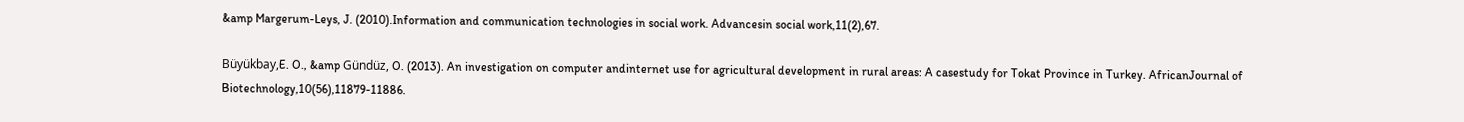&amp Margerum-Leys, J. (2010).Information and communication technologies in social work. Advancesin social work,11(2),67.

Büyükbay,E. O., &amp Gündüz, O. (2013). An investigation on computer andinternet use for agricultural development in rural areas: A casestudy for Tokat Province in Turkey. AfricanJournal of Biotechnology,10(56),11879-11886.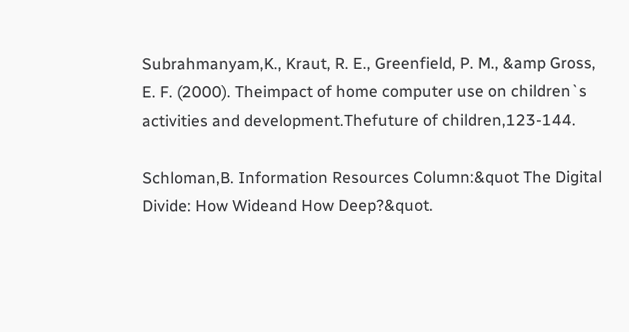Subrahmanyam,K., Kraut, R. E., Greenfield, P. M., &amp Gross, E. F. (2000). Theimpact of home computer use on children`s activities and development.Thefuture of children,123-144.

Schloman,B. Information Resources Column:&quot The Digital Divide: How Wideand How Deep?&quot.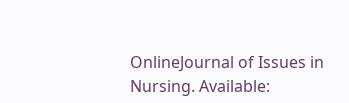OnlineJournal of Issues in Nursing. Available: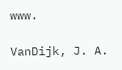www.

VanDijk, J. A.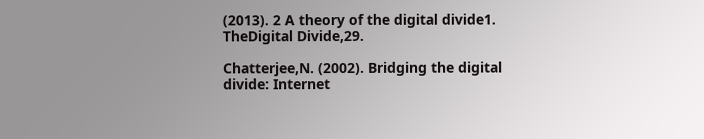(2013). 2 A theory of the digital divide1. TheDigital Divide,29.

Chatterjee,N. (2002). Bridging the digital divide: Internet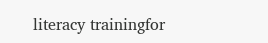literacy trainingfor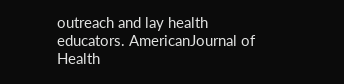outreach and lay health educators. AmericanJournal of Health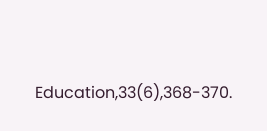Education,33(6),368-370.